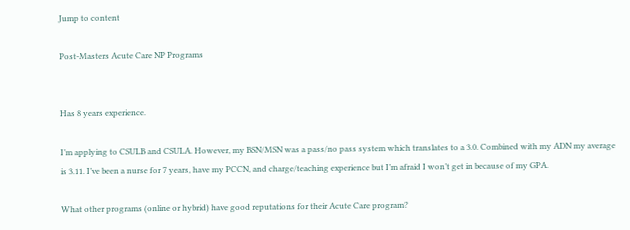Jump to content

Post-Masters Acute Care NP Programs


Has 8 years experience.

I’m applying to CSULB and CSULA. However, my BSN/MSN was a pass/no pass system which translates to a 3.0. Combined with my ADN my average is 3.11. I’ve been a nurse for 7 years, have my PCCN, and charge/teaching experience but I’m afraid I won’t get in because of my GPA.

What other programs (online or hybrid) have good reputations for their Acute Care program?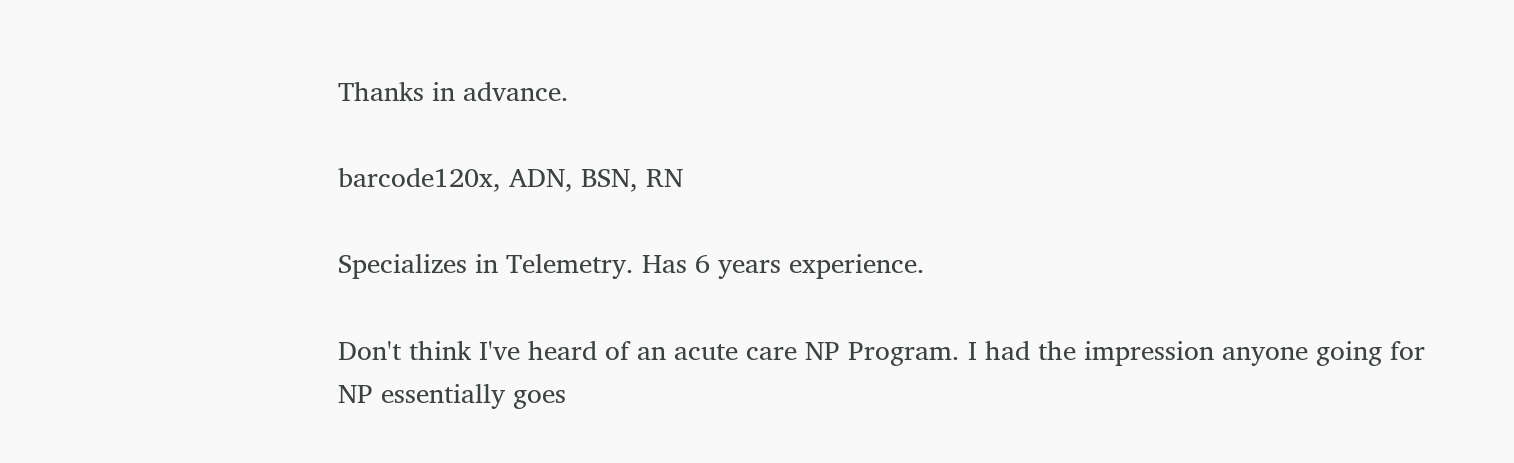Thanks in advance.

barcode120x, ADN, BSN, RN

Specializes in Telemetry. Has 6 years experience.

Don't think I've heard of an acute care NP Program. I had the impression anyone going for NP essentially goes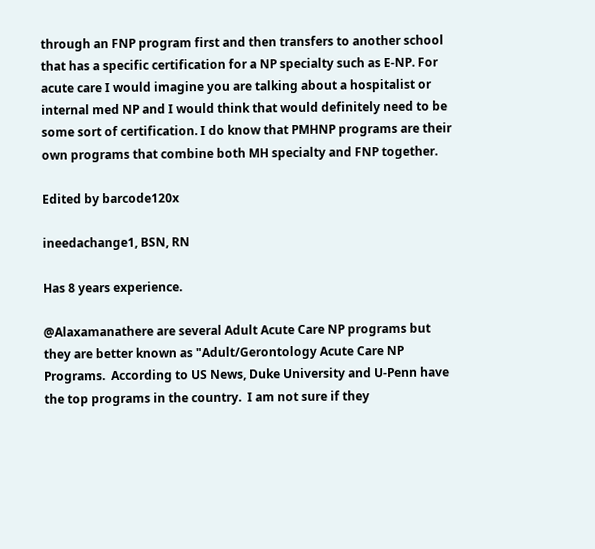through an FNP program first and then transfers to another school that has a specific certification for a NP specialty such as E-NP. For acute care I would imagine you are talking about a hospitalist or internal med NP and I would think that would definitely need to be some sort of certification. I do know that PMHNP programs are their own programs that combine both MH specialty and FNP together.

Edited by barcode120x

ineedachange1, BSN, RN

Has 8 years experience.

@Alaxamanathere are several Adult Acute Care NP programs but they are better known as "Adult/Gerontology Acute Care NP Programs.  According to US News, Duke University and U-Penn have the top programs in the country.  I am not sure if they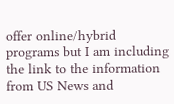offer online/hybrid programs but I am including the link to the information from US News and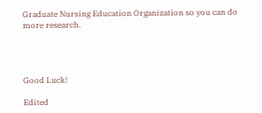Graduate Nursing Education Organization so you can do more research.




Good Luck!

Edited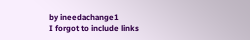by ineedachange1
I forgot to include links